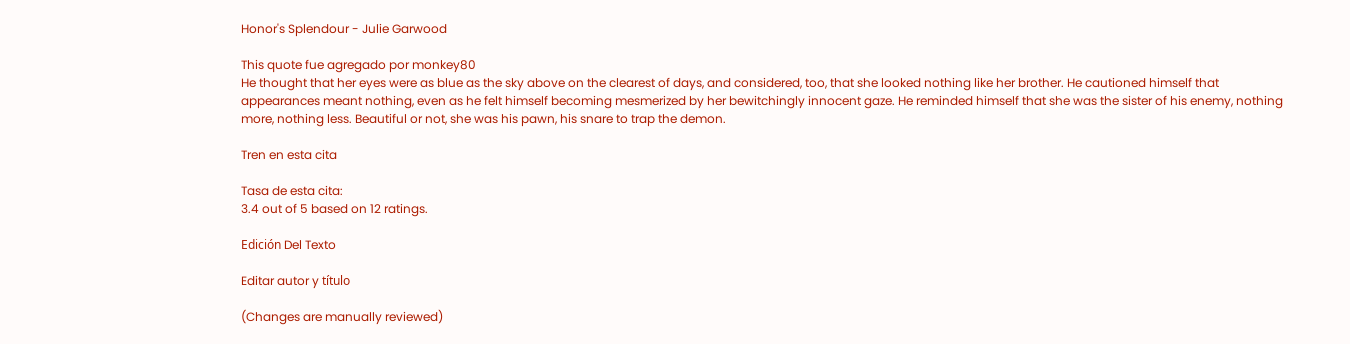Honor's Splendour - Julie Garwood

This quote fue agregado por monkey80
He thought that her eyes were as blue as the sky above on the clearest of days, and considered, too, that she looked nothing like her brother. He cautioned himself that appearances meant nothing, even as he felt himself becoming mesmerized by her bewitchingly innocent gaze. He reminded himself that she was the sister of his enemy, nothing more, nothing less. Beautiful or not, she was his pawn, his snare to trap the demon.

Tren en esta cita

Tasa de esta cita:
3.4 out of 5 based on 12 ratings.

Edición Del Texto

Editar autor y título

(Changes are manually reviewed)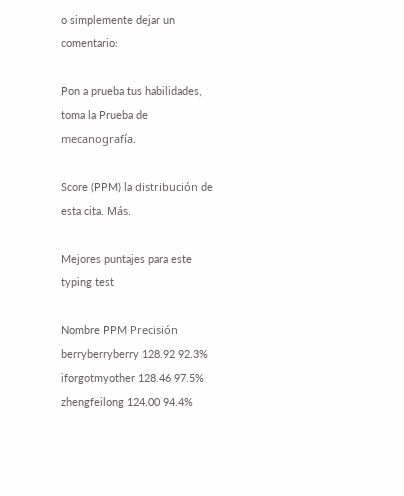o simplemente dejar un comentario:

Pon a prueba tus habilidades, toma la Prueba de mecanografía.

Score (PPM) la distribución de esta cita. Más.

Mejores puntajes para este typing test

Nombre PPM Precisión
berryberryberry 128.92 92.3%
iforgotmyother 128.46 97.5%
zhengfeilong 124.00 94.4%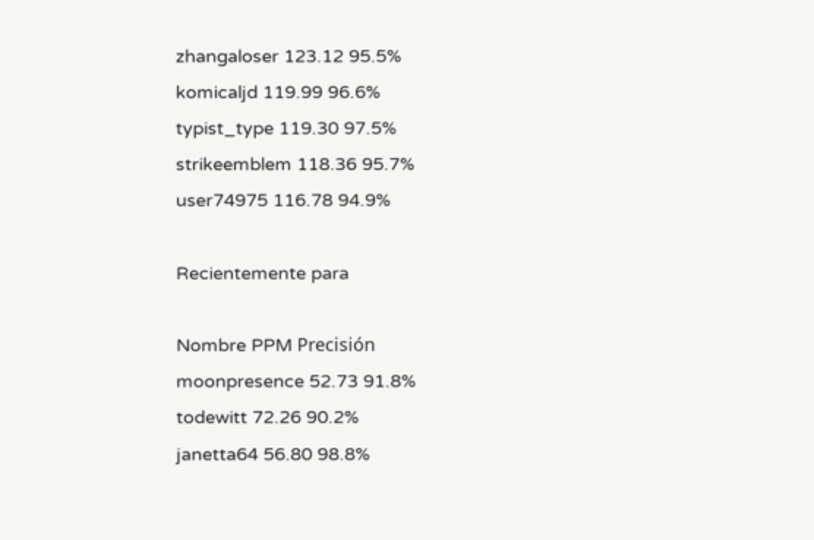zhangaloser 123.12 95.5%
komicaljd 119.99 96.6%
typist_type 119.30 97.5%
strikeemblem 118.36 95.7%
user74975 116.78 94.9%

Recientemente para

Nombre PPM Precisión
moonpresence 52.73 91.8%
todewitt 72.26 90.2%
janetta64 56.80 98.8%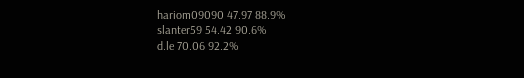hariom09090 47.97 88.9%
slanter59 54.42 90.6%
d.le 70.06 92.2%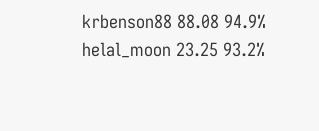krbenson88 88.08 94.9%
helal_moon 23.25 93.2%